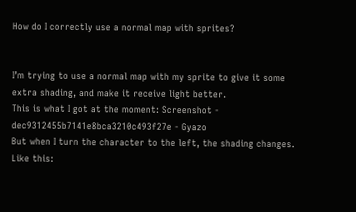How do I correctly use a normal map with sprites?


I’m trying to use a normal map with my sprite to give it some extra shading, and make it receive light better.
This is what I got at the moment: Screenshot - dec9312455b7141e8bca3210c493f27e - Gyazo
But when I turn the character to the left, the shading changes. Like this: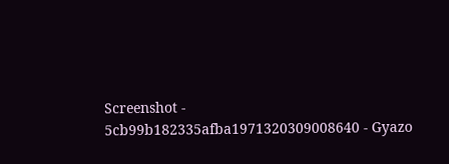Screenshot - 5cb99b182335afba1971320309008640 - Gyazo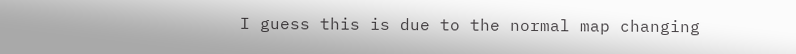I guess this is due to the normal map changing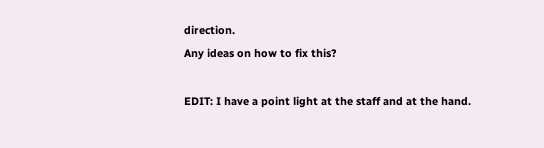direction.
Any ideas on how to fix this?

EDIT: I have a point light at the staff and at the hand.